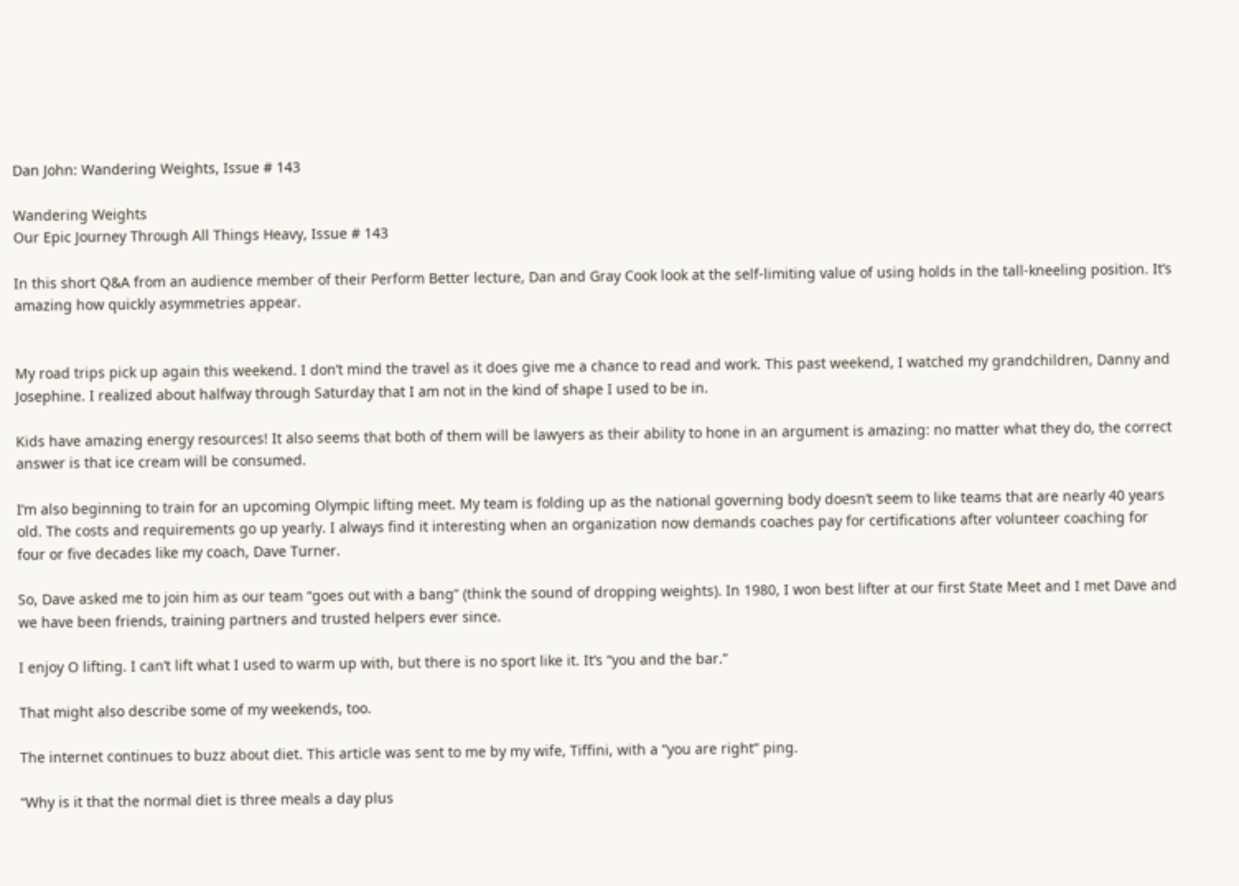Dan John: Wandering Weights, Issue # 143

Wandering Weights
Our Epic Journey Through All Things Heavy, Issue # 143

In this short Q&A from an audience member of their Perform Better lecture, Dan and Gray Cook look at the self-limiting value of using holds in the tall-kneeling position. It’s amazing how quickly asymmetries appear.


My road trips pick up again this weekend. I don’t mind the travel as it does give me a chance to read and work. This past weekend, I watched my grandchildren, Danny and Josephine. I realized about halfway through Saturday that I am not in the kind of shape I used to be in.

Kids have amazing energy resources! It also seems that both of them will be lawyers as their ability to hone in an argument is amazing: no matter what they do, the correct answer is that ice cream will be consumed.

I’m also beginning to train for an upcoming Olympic lifting meet. My team is folding up as the national governing body doesn’t seem to like teams that are nearly 40 years old. The costs and requirements go up yearly. I always find it interesting when an organization now demands coaches pay for certifications after volunteer coaching for four or five decades like my coach, Dave Turner.

So, Dave asked me to join him as our team “goes out with a bang” (think the sound of dropping weights). In 1980, I won best lifter at our first State Meet and I met Dave and we have been friends, training partners and trusted helpers ever since.

I enjoy O lifting. I can’t lift what I used to warm up with, but there is no sport like it. It’s “you and the bar.”

That might also describe some of my weekends, too.

The internet continues to buzz about diet. This article was sent to me by my wife, Tiffini, with a “you are right” ping.

“Why is it that the normal diet is three meals a day plus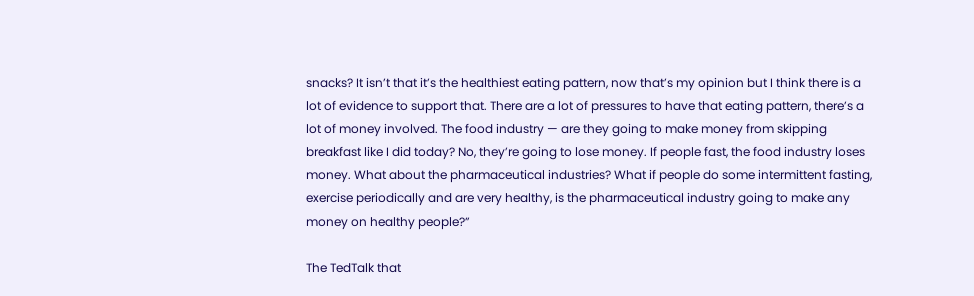snacks? It isn’t that it’s the healthiest eating pattern, now that’s my opinion but I think there is a lot of evidence to support that. There are a lot of pressures to have that eating pattern, there’s a lot of money involved. The food industry — are they going to make money from skipping breakfast like I did today? No, they’re going to lose money. If people fast, the food industry loses money. What about the pharmaceutical industries? What if people do some intermittent fasting, exercise periodically and are very healthy, is the pharmaceutical industry going to make any money on healthy people?”

The TedTalk that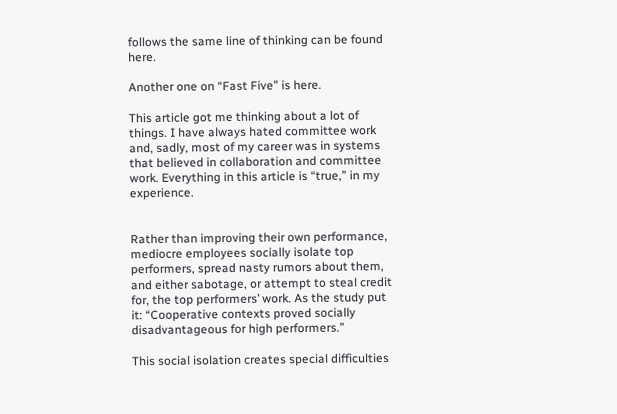follows the same line of thinking can be found here.

Another one on “Fast Five” is here.

This article got me thinking about a lot of things. I have always hated committee work and, sadly, most of my career was in systems that believed in collaboration and committee work. Everything in this article is “true,” in my experience.


Rather than improving their own performance, mediocre employees socially isolate top performers, spread nasty rumors about them, and either sabotage, or attempt to steal credit for, the top performers’ work. As the study put it: “Cooperative contexts proved socially disadvantageous for high performers.”

This social isolation creates special difficulties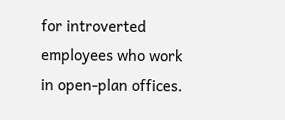for introverted employees who work in open-plan offices.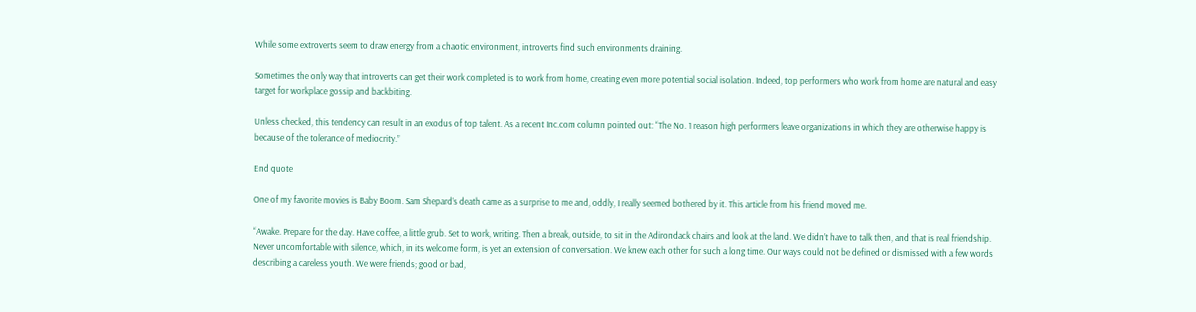While some extroverts seem to draw energy from a chaotic environment, introverts find such environments draining.

Sometimes the only way that introverts can get their work completed is to work from home, creating even more potential social isolation. Indeed, top performers who work from home are natural and easy target for workplace gossip and backbiting.

Unless checked, this tendency can result in an exodus of top talent. As a recent Inc.com column pointed out: “The No. 1 reason high performers leave organizations in which they are otherwise happy is because of the tolerance of mediocrity.”

End quote

One of my favorite movies is Baby Boom. Sam Shepard’s death came as a surprise to me and, oddly, I really seemed bothered by it. This article from his friend moved me.

“Awake. Prepare for the day. Have coffee, a little grub. Set to work, writing. Then a break, outside, to sit in the Adirondack chairs and look at the land. We didn’t have to talk then, and that is real friendship. Never uncomfortable with silence, which, in its welcome form, is yet an extension of conversation. We knew each other for such a long time. Our ways could not be defined or dismissed with a few words describing a careless youth. We were friends; good or bad,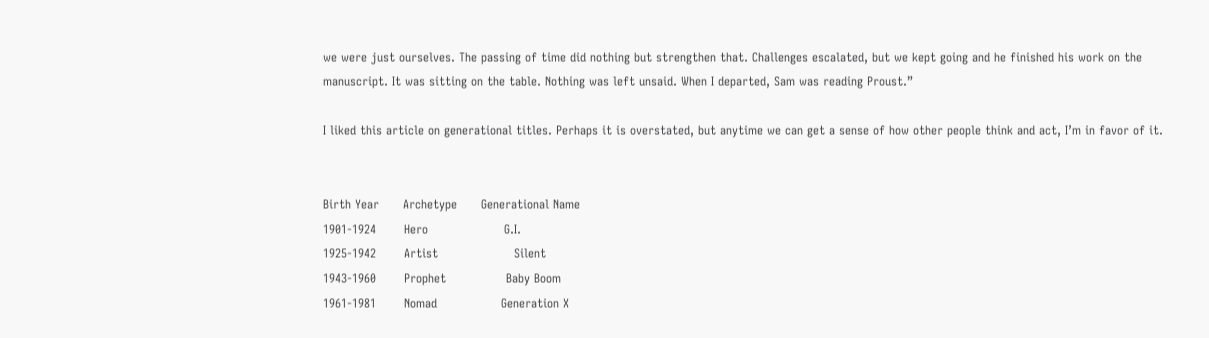we were just ourselves. The passing of time did nothing but strengthen that. Challenges escalated, but we kept going and he finished his work on the manuscript. It was sitting on the table. Nothing was left unsaid. When I departed, Sam was reading Proust.”

I liked this article on generational titles. Perhaps it is overstated, but anytime we can get a sense of how other people think and act, I’m in favor of it.


Birth Year      Archetype      Generational Name
1901-1924       Hero                   G.I.
1925-1942       Artist                   Silent
1943-1960       Prophet               Baby Boom
1961-1981       Nomad                Generation X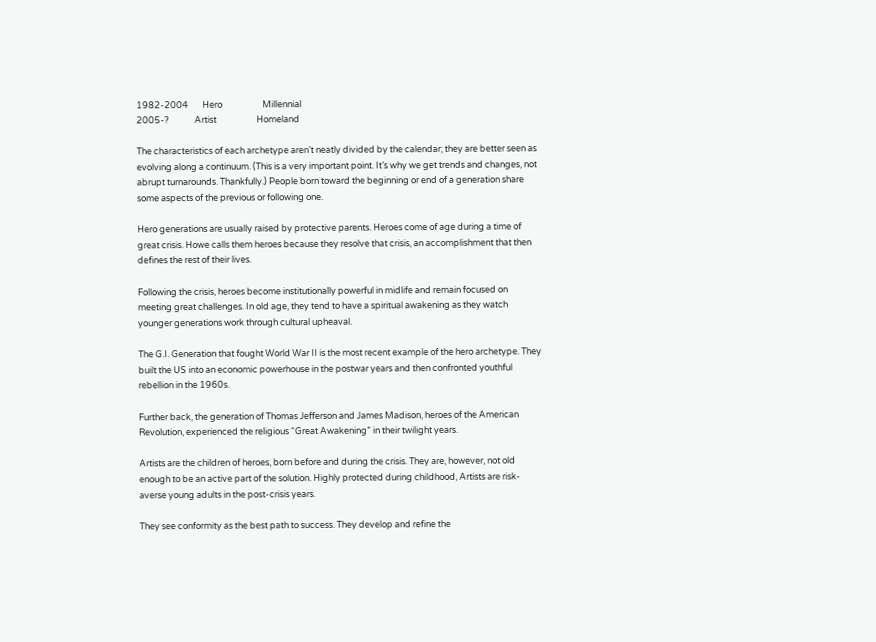1982-2004       Hero                    Millennial
2005-?             Artist                    Homeland

The characteristics of each archetype aren’t neatly divided by the calendar; they are better seen as evolving along a continuum. (This is a very important point. It’s why we get trends and changes, not abrupt turnarounds. Thankfully.) People born toward the beginning or end of a generation share some aspects of the previous or following one.

Hero generations are usually raised by protective parents. Heroes come of age during a time of great crisis. Howe calls them heroes because they resolve that crisis, an accomplishment that then defines the rest of their lives.

Following the crisis, heroes become institutionally powerful in midlife and remain focused on meeting great challenges. In old age, they tend to have a spiritual awakening as they watch younger generations work through cultural upheaval.

The G.I. Generation that fought World War II is the most recent example of the hero archetype. They built the US into an economic powerhouse in the postwar years and then confronted youthful rebellion in the 1960s.

Further back, the generation of Thomas Jefferson and James Madison, heroes of the American Revolution, experienced the religious “Great Awakening” in their twilight years.

Artists are the children of heroes, born before and during the crisis. They are, however, not old enough to be an active part of the solution. Highly protected during childhood, Artists are risk-averse young adults in the post-crisis years.

They see conformity as the best path to success. They develop and refine the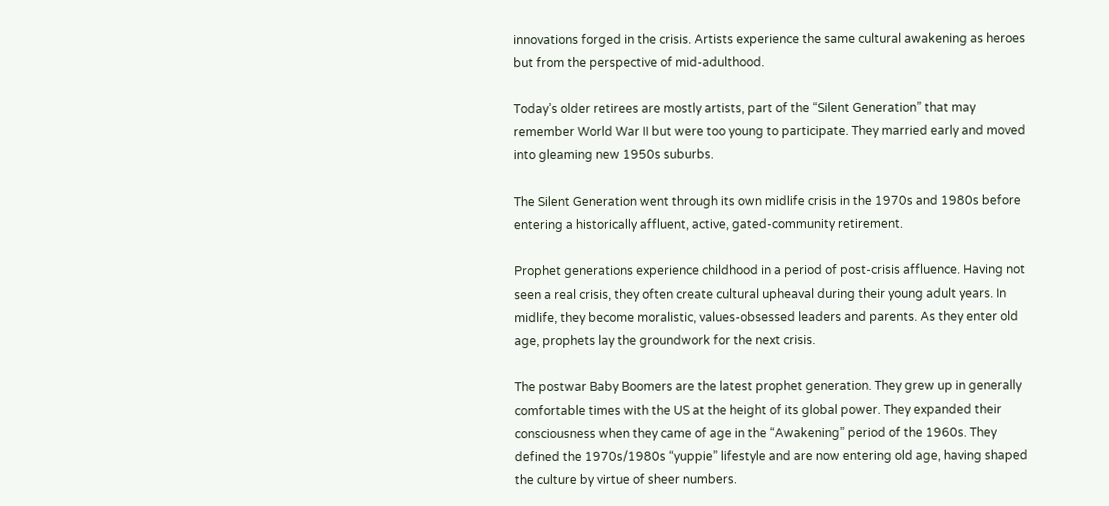innovations forged in the crisis. Artists experience the same cultural awakening as heroes but from the perspective of mid-adulthood.

Today’s older retirees are mostly artists, part of the “Silent Generation” that may remember World War II but were too young to participate. They married early and moved into gleaming new 1950s suburbs.

The Silent Generation went through its own midlife crisis in the 1970s and 1980s before entering a historically affluent, active, gated-community retirement.

Prophet generations experience childhood in a period of post-crisis affluence. Having not seen a real crisis, they often create cultural upheaval during their young adult years. In midlife, they become moralistic, values-obsessed leaders and parents. As they enter old age, prophets lay the groundwork for the next crisis.

The postwar Baby Boomers are the latest prophet generation. They grew up in generally comfortable times with the US at the height of its global power. They expanded their consciousness when they came of age in the “Awakening” period of the 1960s. They defined the 1970s/1980s “yuppie” lifestyle and are now entering old age, having shaped the culture by virtue of sheer numbers.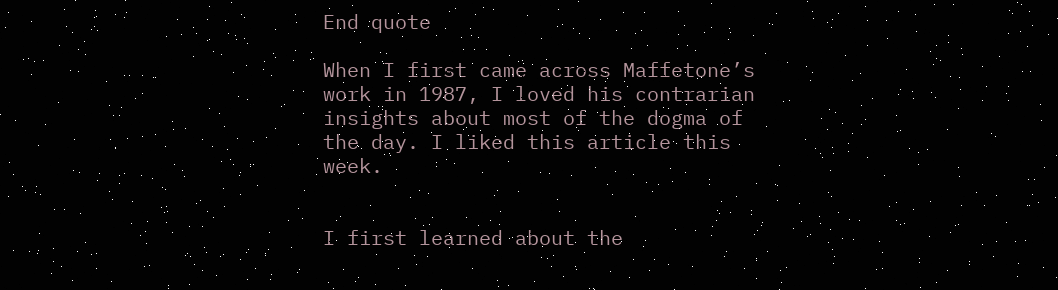End quote

When I first came across Maffetone’s work in 1987, I loved his contrarian insights about most of the dogma of the day. I liked this article this week.


I first learned about the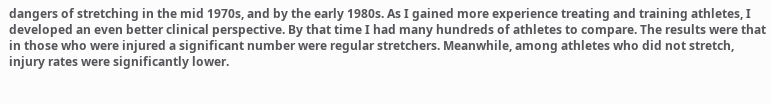dangers of stretching in the mid 1970s, and by the early 1980s. As I gained more experience treating and training athletes, I developed an even better clinical perspective. By that time I had many hundreds of athletes to compare. The results were that in those who were injured a significant number were regular stretchers. Meanwhile, among athletes who did not stretch, injury rates were significantly lower.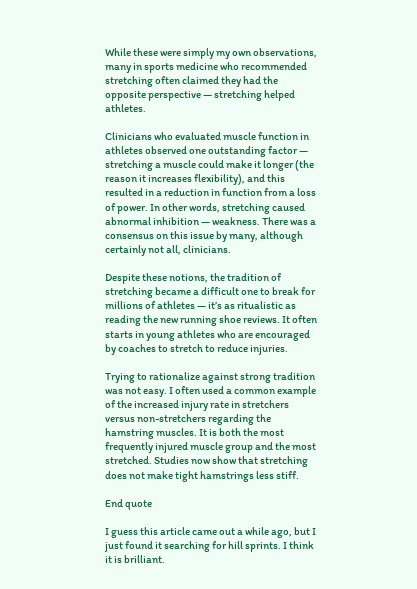While these were simply my own observations, many in sports medicine who recommended stretching often claimed they had the opposite perspective — stretching helped athletes.

Clinicians who evaluated muscle function in athletes observed one outstanding factor — stretching a muscle could make it longer (the reason it increases flexibility), and this resulted in a reduction in function from a loss of power. In other words, stretching caused abnormal inhibition — weakness. There was a consensus on this issue by many, although certainly not all, clinicians.

Despite these notions, the tradition of stretching became a difficult one to break for millions of athletes — it’s as ritualistic as reading the new running shoe reviews. It often starts in young athletes who are encouraged by coaches to stretch to reduce injuries.

Trying to rationalize against strong tradition was not easy. I often used a common example of the increased injury rate in stretchers versus non-stretchers regarding the hamstring muscles. It is both the most frequently injured muscle group and the most stretched. Studies now show that stretching does not make tight hamstrings less stiff.

End quote

I guess this article came out a while ago, but I just found it searching for hill sprints. I think it is brilliant.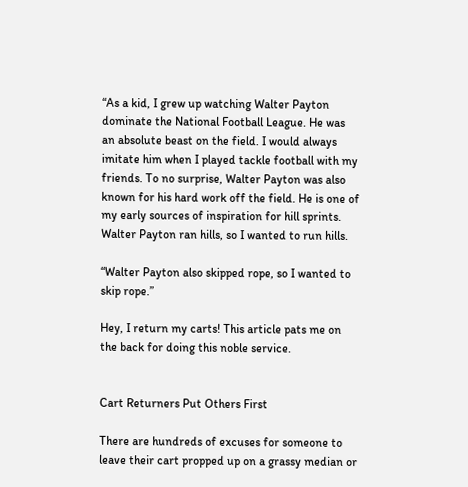“As a kid, I grew up watching Walter Payton dominate the National Football League. He was an absolute beast on the field. I would always imitate him when I played tackle football with my friends. To no surprise, Walter Payton was also known for his hard work off the field. He is one of my early sources of inspiration for hill sprints. Walter Payton ran hills, so I wanted to run hills.

“Walter Payton also skipped rope, so I wanted to skip rope.”

Hey, I return my carts! This article pats me on the back for doing this noble service.


Cart Returners Put Others First

There are hundreds of excuses for someone to leave their cart propped up on a grassy median or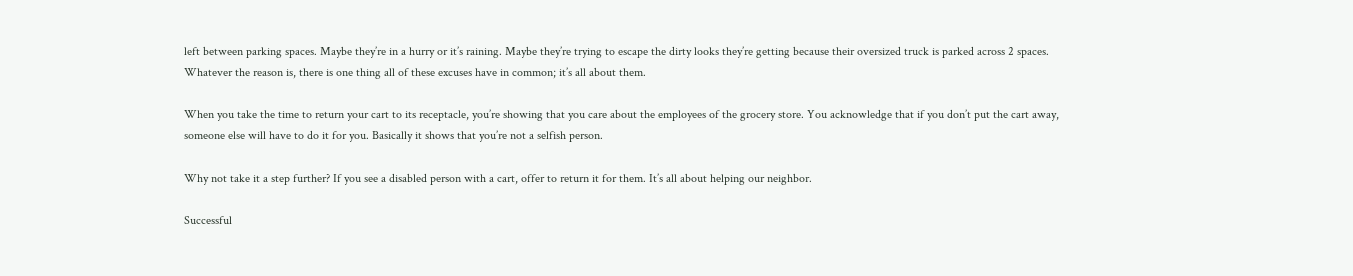left between parking spaces. Maybe they’re in a hurry or it’s raining. Maybe they’re trying to escape the dirty looks they’re getting because their oversized truck is parked across 2 spaces. Whatever the reason is, there is one thing all of these excuses have in common; it’s all about them.

When you take the time to return your cart to its receptacle, you’re showing that you care about the employees of the grocery store. You acknowledge that if you don’t put the cart away, someone else will have to do it for you. Basically it shows that you’re not a selfish person.

Why not take it a step further? If you see a disabled person with a cart, offer to return it for them. It’s all about helping our neighbor.

Successful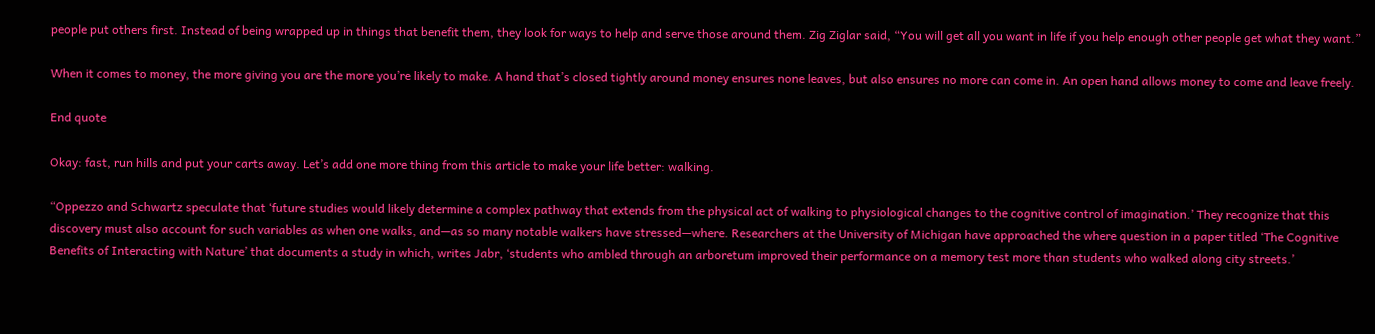people put others first. Instead of being wrapped up in things that benefit them, they look for ways to help and serve those around them. Zig Ziglar said, “You will get all you want in life if you help enough other people get what they want.”

When it comes to money, the more giving you are the more you’re likely to make. A hand that’s closed tightly around money ensures none leaves, but also ensures no more can come in. An open hand allows money to come and leave freely.

End quote

Okay: fast, run hills and put your carts away. Let’s add one more thing from this article to make your life better: walking.

“Oppezzo and Schwartz speculate that ‘future studies would likely determine a complex pathway that extends from the physical act of walking to physiological changes to the cognitive control of imagination.’ They recognize that this discovery must also account for such variables as when one walks, and—as so many notable walkers have stressed—where. Researchers at the University of Michigan have approached the where question in a paper titled ‘The Cognitive Benefits of Interacting with Nature’ that documents a study in which, writes Jabr, ‘students who ambled through an arboretum improved their performance on a memory test more than students who walked along city streets.’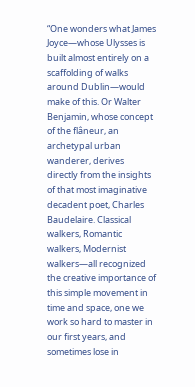“One wonders what James Joyce—whose Ulysses is built almost entirely on a scaffolding of walks around Dublin—would make of this. Or Walter Benjamin, whose concept of the flâneur, an archetypal urban wanderer, derives directly from the insights of that most imaginative decadent poet, Charles Baudelaire. Classical walkers, Romantic walkers, Modernist walkers—all recognized the creative importance of this simple movement in time and space, one we work so hard to master in our first years, and sometimes lose in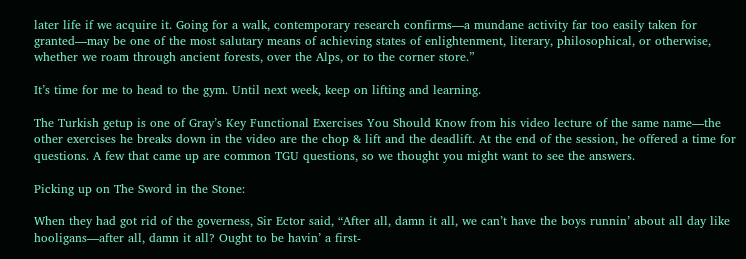later life if we acquire it. Going for a walk, contemporary research confirms—a mundane activity far too easily taken for granted—may be one of the most salutary means of achieving states of enlightenment, literary, philosophical, or otherwise, whether we roam through ancient forests, over the Alps, or to the corner store.”

It’s time for me to head to the gym. Until next week, keep on lifting and learning.

The Turkish getup is one of Gray’s Key Functional Exercises You Should Know from his video lecture of the same name—the other exercises he breaks down in the video are the chop & lift and the deadlift. At the end of the session, he offered a time for questions. A few that came up are common TGU questions, so we thought you might want to see the answers.

Picking up on The Sword in the Stone:

When they had got rid of the governess, Sir Ector said, “After all, damn it all, we can’t have the boys runnin’ about all day like hooligans—after all, damn it all? Ought to be havin’ a first-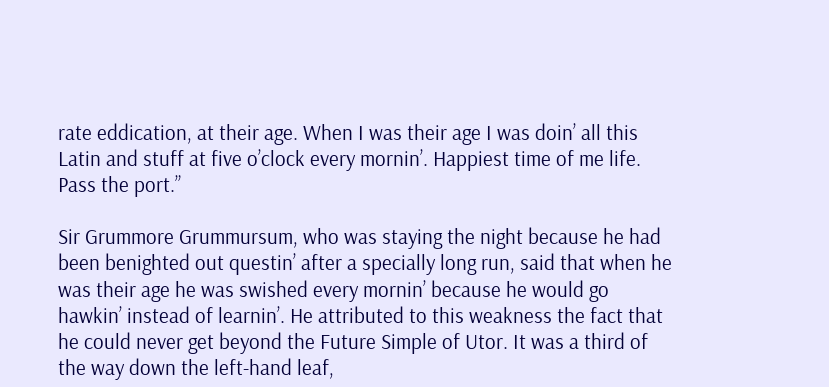rate eddication, at their age. When I was their age I was doin’ all this Latin and stuff at five o’clock every mornin’. Happiest time of me life. Pass the port.”

Sir Grummore Grummursum, who was staying the night because he had been benighted out questin’ after a specially long run, said that when he was their age he was swished every mornin’ because he would go hawkin’ instead of learnin’. He attributed to this weakness the fact that he could never get beyond the Future Simple of Utor. It was a third of the way down the left-hand leaf,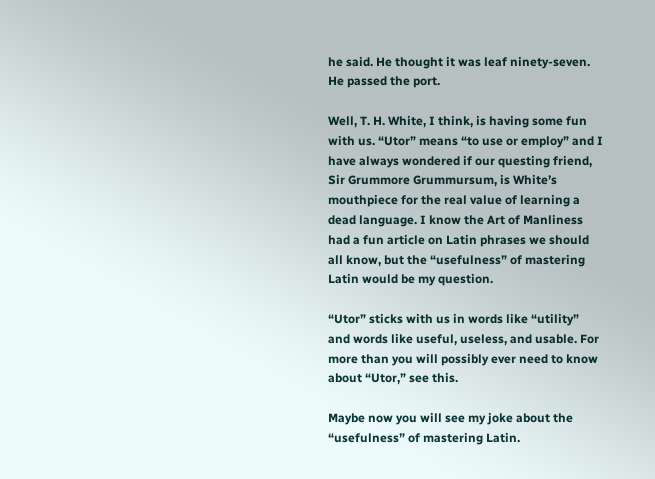he said. He thought it was leaf ninety-seven. He passed the port.

Well, T. H. White, I think, is having some fun with us. “Utor” means “to use or employ” and I have always wondered if our questing friend, Sir Grummore Grummursum, is White’s mouthpiece for the real value of learning a dead language. I know the Art of Manliness had a fun article on Latin phrases we should all know, but the “usefulness” of mastering Latin would be my question.

“Utor” sticks with us in words like “utility” and words like useful, useless, and usable. For more than you will possibly ever need to know about “Utor,” see this.

Maybe now you will see my joke about the “usefulness” of mastering Latin.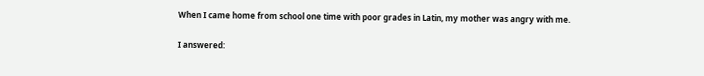When I came home from school one time with poor grades in Latin, my mother was angry with me.

I answered: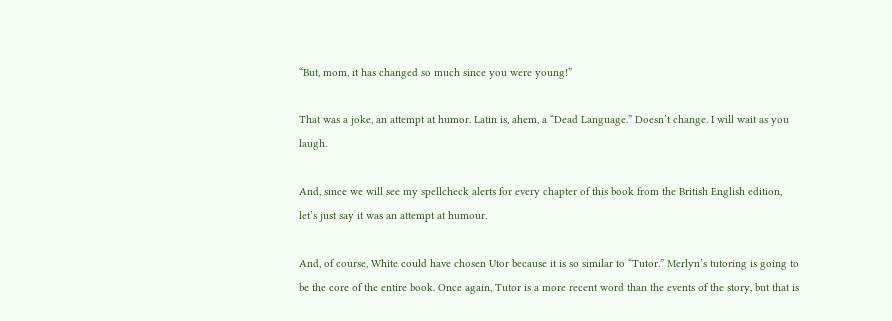“But, mom, it has changed so much since you were young!”

That was a joke, an attempt at humor. Latin is, ahem, a “Dead Language.” Doesn’t change. I will wait as you laugh.

And, since we will see my spellcheck alerts for every chapter of this book from the British English edition, let’s just say it was an attempt at humour.

And, of course, White could have chosen Utor because it is so similar to “Tutor.” Merlyn’s tutoring is going to be the core of the entire book. Once again, Tutor is a more recent word than the events of the story, but that is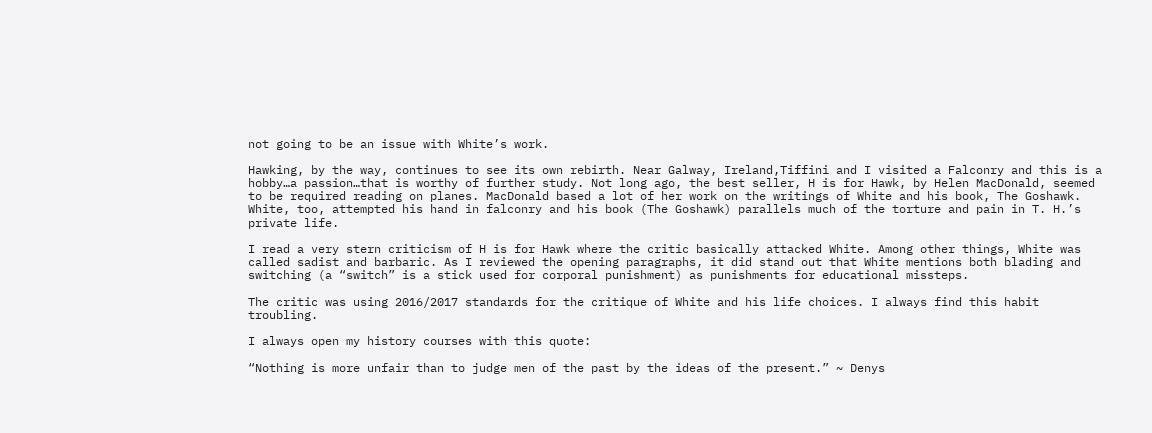not going to be an issue with White’s work.

Hawking, by the way, continues to see its own rebirth. Near Galway, Ireland,Tiffini and I visited a Falconry and this is a hobby…a passion…that is worthy of further study. Not long ago, the best seller, H is for Hawk, by Helen MacDonald, seemed to be required reading on planes. MacDonald based a lot of her work on the writings of White and his book, The Goshawk. White, too, attempted his hand in falconry and his book (The Goshawk) parallels much of the torture and pain in T. H.’s private life.

I read a very stern criticism of H is for Hawk where the critic basically attacked White. Among other things, White was called sadist and barbaric. As I reviewed the opening paragraphs, it did stand out that White mentions both blading and switching (a “switch” is a stick used for corporal punishment) as punishments for educational missteps.

The critic was using 2016/2017 standards for the critique of White and his life choices. I always find this habit troubling.

I always open my history courses with this quote:

“Nothing is more unfair than to judge men of the past by the ideas of the present.” ~ Denys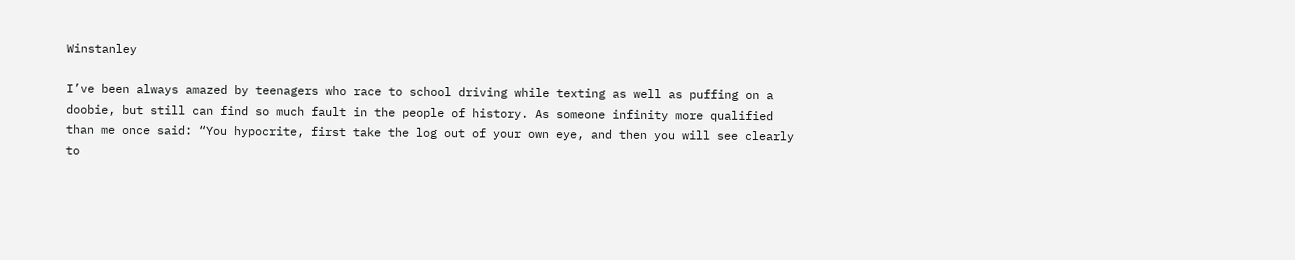Winstanley

I’ve been always amazed by teenagers who race to school driving while texting as well as puffing on a doobie, but still can find so much fault in the people of history. As someone infinity more qualified than me once said: “You hypocrite, first take the log out of your own eye, and then you will see clearly to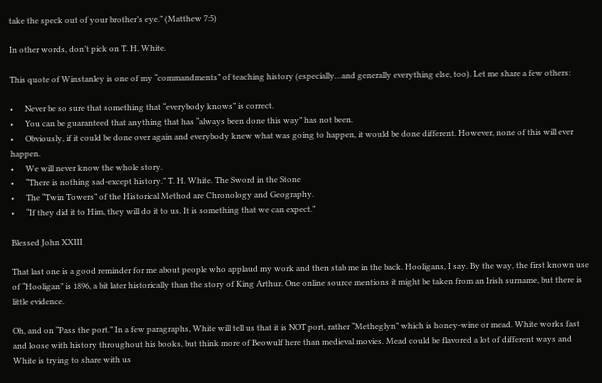take the speck out of your brother’s eye.” (Matthew 7:5)

In other words, don’t pick on T. H. White.

This quote of Winstanley is one of my “commandments” of teaching history (especially…and generally everything else, too). Let me share a few others:

•      Never be so sure that something that “everybody knows” is correct.
•      You can be guaranteed that anything that has “always been done this way” has not been.
•      Obviously, if it could be done over again and everybody knew what was going to happen, it would be done different. However, none of this will ever happen.
•      We will never know the whole story.
•      “There is nothing sad-except history.” T. H. White. The Sword in the Stone
•      The “Twin Towers” of the Historical Method are Chronology and Geography.
•      “If they did it to Him, they will do it to us. It is something that we can expect.”

Blessed John XXIII

That last one is a good reminder for me about people who applaud my work and then stab me in the back. Hooligans, I say. By the way, the first known use of “Hooligan” is 1896, a bit later historically than the story of King Arthur. One online source mentions it might be taken from an Irish surname, but there is little evidence.

Oh, and on “Pass the port.” In a few paragraphs, White will tell us that it is NOT port, rather “Metheglyn” which is honey-wine or mead. White works fast and loose with history throughout his books, but think more of Beowulf here than medieval movies. Mead could be flavored a lot of different ways and White is trying to share with us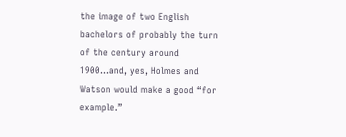the image of two English bachelors of probably the turn of the century around 1900…and, yes, Holmes and Watson would make a good “for example.”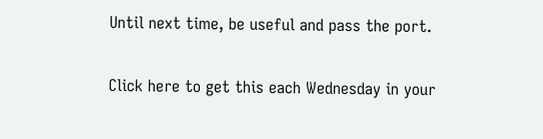Until next time, be useful and pass the port.


Click here to get this each Wednesday in your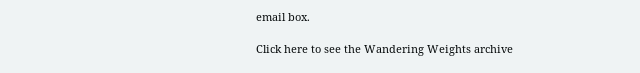email box.

Click here to see the Wandering Weights archive